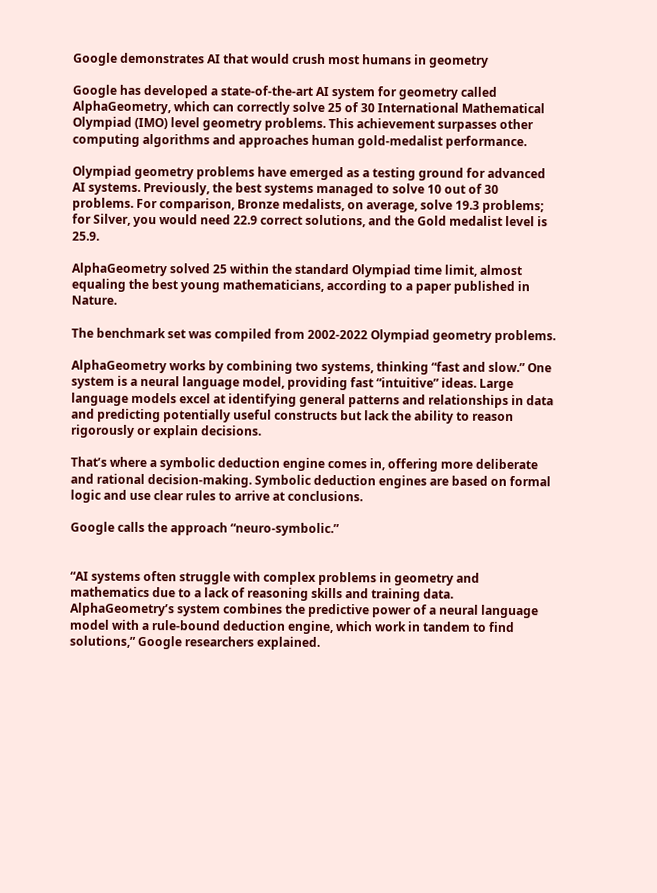Google demonstrates AI that would crush most humans in geometry

Google has developed a state-of-the-art AI system for geometry called AlphaGeometry, which can correctly solve 25 of 30 International Mathematical Olympiad (IMO) level geometry problems. This achievement surpasses other computing algorithms and approaches human gold-medalist performance.

Olympiad geometry problems have emerged as a testing ground for advanced AI systems. Previously, the best systems managed to solve 10 out of 30 problems. For comparison, Bronze medalists, on average, solve 19.3 problems; for Silver, you would need 22.9 correct solutions, and the Gold medalist level is 25.9.

AlphaGeometry solved 25 within the standard Olympiad time limit, almost equaling the best young mathematicians, according to a paper published in Nature.

The benchmark set was compiled from 2002-2022 Olympiad geometry problems.

AlphaGeometry works by combining two systems, thinking “fast and slow.” One system is a neural language model, providing fast “intuitive” ideas. Large language models excel at identifying general patterns and relationships in data and predicting potentially useful constructs but lack the ability to reason rigorously or explain decisions.

That’s where a symbolic deduction engine comes in, offering more deliberate and rational decision-making. Symbolic deduction engines are based on formal logic and use clear rules to arrive at conclusions.

Google calls the approach “neuro-symbolic.”


“AI systems often struggle with complex problems in geometry and mathematics due to a lack of reasoning skills and training data. AlphaGeometry’s system combines the predictive power of a neural language model with a rule-bound deduction engine, which work in tandem to find solutions,” Google researchers explained.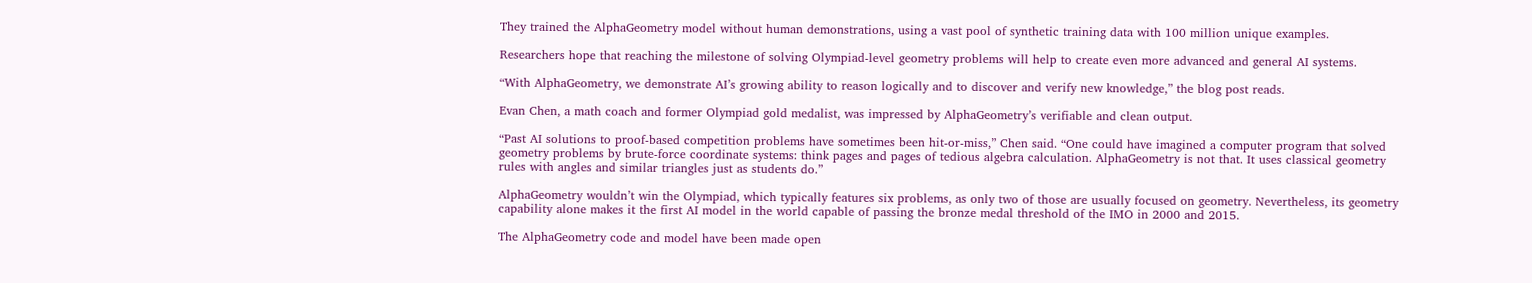They trained the AlphaGeometry model without human demonstrations, using a vast pool of synthetic training data with 100 million unique examples.

Researchers hope that reaching the milestone of solving Olympiad-level geometry problems will help to create even more advanced and general AI systems.

“With AlphaGeometry, we demonstrate AI’s growing ability to reason logically and to discover and verify new knowledge,” the blog post reads.

Evan Chen, a math coach and former Olympiad gold medalist, was impressed by AlphaGeometry’s verifiable and clean output.

“Past AI solutions to proof-based competition problems have sometimes been hit-or-miss,” Chen said. “One could have imagined a computer program that solved geometry problems by brute-force coordinate systems: think pages and pages of tedious algebra calculation. AlphaGeometry is not that. It uses classical geometry rules with angles and similar triangles just as students do.”

AlphaGeometry wouldn’t win the Olympiad, which typically features six problems, as only two of those are usually focused on geometry. Nevertheless, its geometry capability alone makes it the first AI model in the world capable of passing the bronze medal threshold of the IMO in 2000 and 2015.

The AlphaGeometry code and model have been made open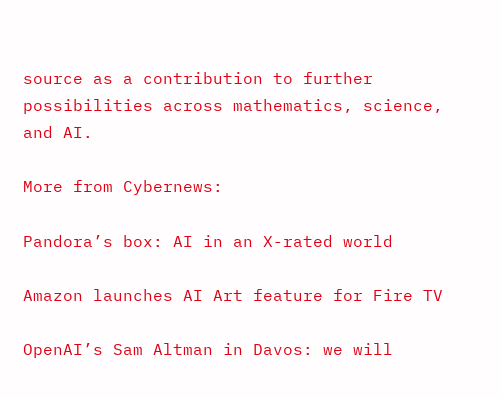source as a contribution to further possibilities across mathematics, science, and AI.

More from Cybernews:

Pandora’s box: AI in an X-rated world

Amazon launches AI Art feature for Fire TV

OpenAI’s Sam Altman in Davos: we will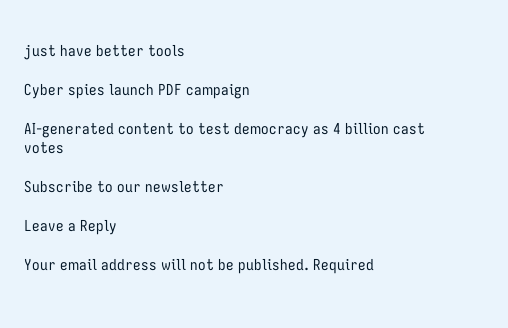just have better tools

Cyber spies launch PDF campaign

AI-generated content to test democracy as 4 billion cast votes

Subscribe to our newsletter

Leave a Reply

Your email address will not be published. Required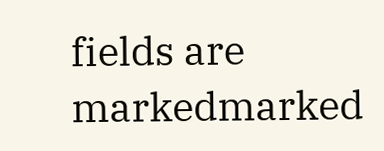fields are markedmarked